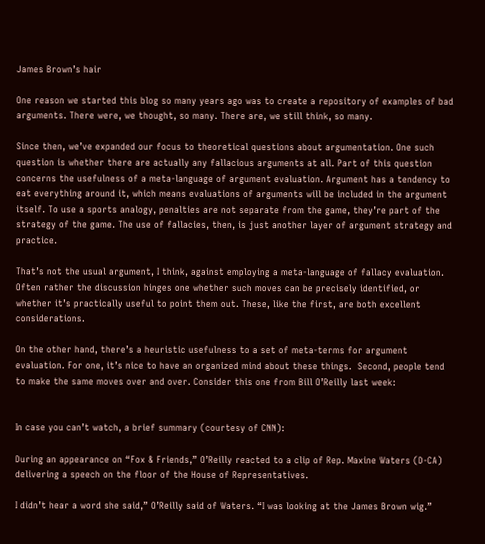James Brown’s hair

One reason we started this blog so many years ago was to create a repository of examples of bad arguments. There were, we thought, so many. There are, we still think, so many.

Since then, we’ve expanded our focus to theoretical questions about argumentation. One such question is whether there are actually any fallacious arguments at all. Part of this question concerns the usefulness of a meta-language of argument evaluation. Argument has a tendency to eat everything around it, which means evaluations of arguments will be included in the argument itself. To use a sports analogy, penalties are not separate from the game, they’re part of the strategy of the game. The use of fallacies, then, is just another layer of argument strategy and practice.

That’s not the usual argument, I think, against employing a meta-language of fallacy evaluation. Often rather the discussion hinges one whether such moves can be precisely identified, or whether it’s practically useful to point them out. These, like the first, are both excellent considerations.

On the other hand, there’s a heuristic usefulness to a set of meta-terms for argument evaluation. For one, it’s nice to have an organized mind about these things.  Second, people tend to make the same moves over and over. Consider this one from Bill O’Reilly last week:


In case you can’t watch, a brief summary (courtesy of CNN):

During an appearance on “Fox & Friends,” O’Reilly reacted to a clip of Rep. Maxine Waters (D-CA) delivering a speech on the floor of the House of Representatives.

I didn’t hear a word she said,” O’Reilly said of Waters. “I was looking at the James Brown wig.”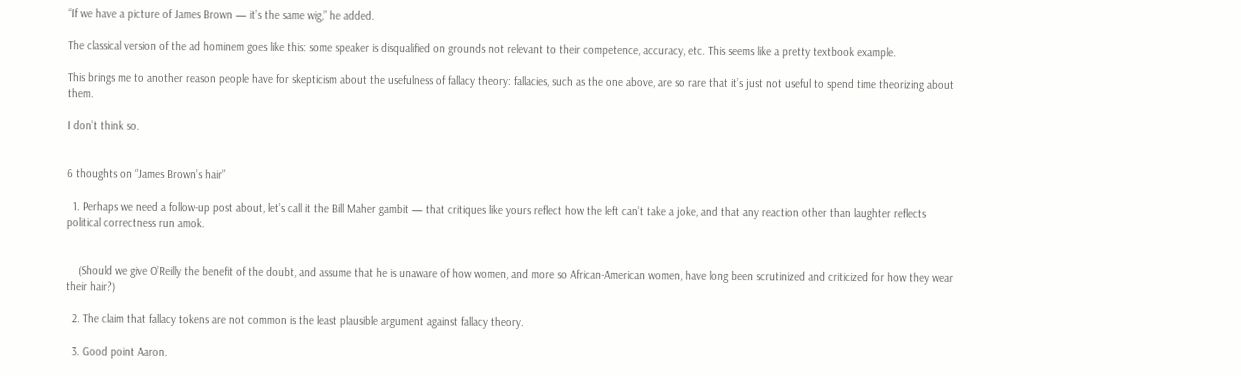“If we have a picture of James Brown — it’s the same wig,” he added.

The classical version of the ad hominem goes like this: some speaker is disqualified on grounds not relevant to their competence, accuracy, etc. This seems like a pretty textbook example.

This brings me to another reason people have for skepticism about the usefulness of fallacy theory: fallacies, such as the one above, are so rare that it’s just not useful to spend time theorizing about them.

I don’t think so.


6 thoughts on “James Brown’s hair”

  1. Perhaps we need a follow-up post about, let’s call it the Bill Maher gambit — that critiques like yours reflect how the left can’t take a joke, and that any reaction other than laughter reflects political correctness run amok.


    (Should we give O’Reilly the benefit of the doubt, and assume that he is unaware of how women, and more so African-American women, have long been scrutinized and criticized for how they wear their hair?)

  2. The claim that fallacy tokens are not common is the least plausible argument against fallacy theory.

  3. Good point Aaron.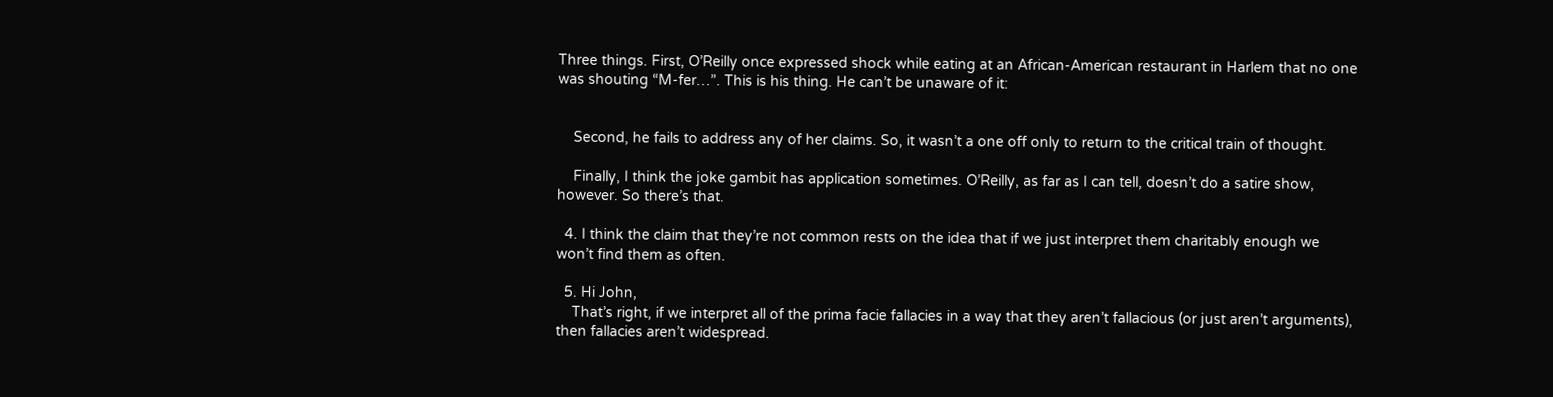Three things. First, O’Reilly once expressed shock while eating at an African-American restaurant in Harlem that no one was shouting “M-fer…”. This is his thing. He can’t be unaware of it:


    Second, he fails to address any of her claims. So, it wasn’t a one off only to return to the critical train of thought.

    Finally, I think the joke gambit has application sometimes. O’Reilly, as far as I can tell, doesn’t do a satire show, however. So there’s that.

  4. I think the claim that they’re not common rests on the idea that if we just interpret them charitably enough we won’t find them as often.

  5. Hi John,
    That’s right, if we interpret all of the prima facie fallacies in a way that they aren’t fallacious (or just aren’t arguments), then fallacies aren’t widespread.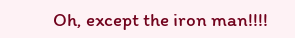Oh, except the iron man!!!!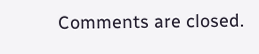Comments are closed.